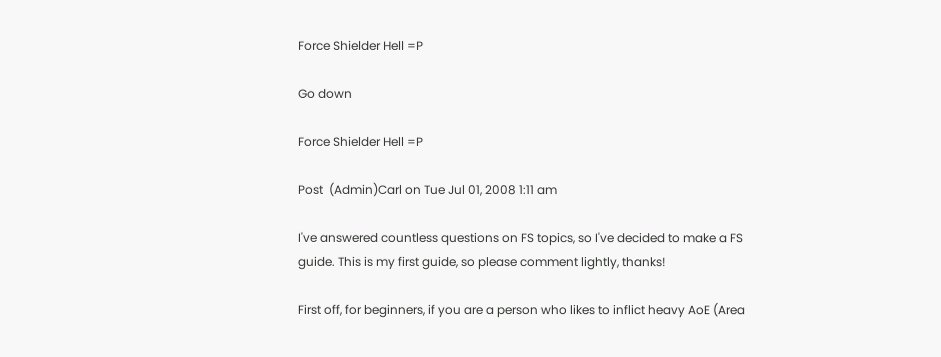Force Shielder Hell =P

Go down

Force Shielder Hell =P

Post  (Admin)Carl on Tue Jul 01, 2008 1:11 am

I've answered countless questions on FS topics, so I've decided to make a FS guide. This is my first guide, so please comment lightly, thanks!

First off, for beginners, if you are a person who likes to inflict heavy AoE (Area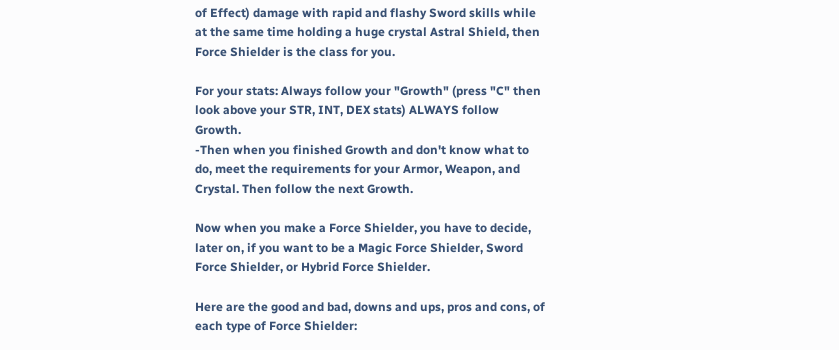of Effect) damage with rapid and flashy Sword skills while at the same time holding a huge crystal Astral Shield, then Force Shielder is the class for you.

For your stats: Always follow your "Growth" (press "C" then look above your STR, INT, DEX stats) ALWAYS follow Growth.
-Then when you finished Growth and don't know what to do, meet the requirements for your Armor, Weapon, and Crystal. Then follow the next Growth.

Now when you make a Force Shielder, you have to decide, later on, if you want to be a Magic Force Shielder, Sword Force Shielder, or Hybrid Force Shielder.

Here are the good and bad, downs and ups, pros and cons, of each type of Force Shielder: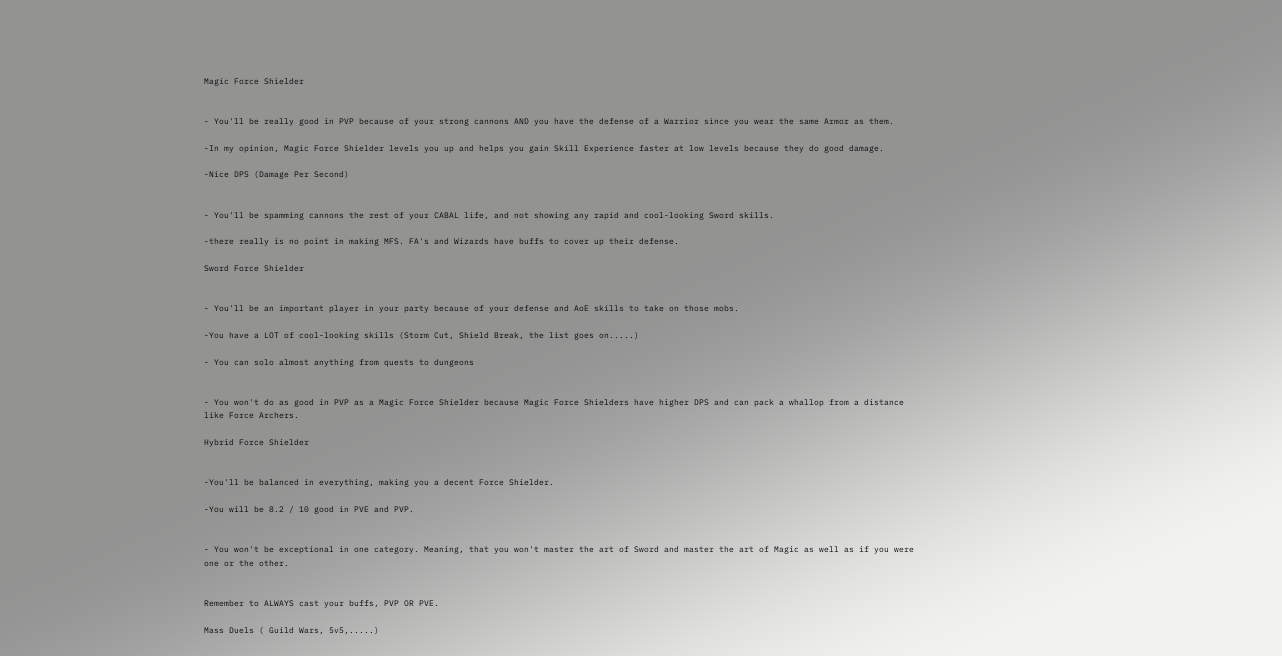Magic Force Shielder


- You'll be really good in PVP because of your strong cannons AND you have the defense of a Warrior since you wear the same Armor as them.

-In my opinion, Magic Force Shielder levels you up and helps you gain Skill Experience faster at low levels because they do good damage.

-Nice DPS (Damage Per Second)


- You'll be spamming cannons the rest of your CABAL life, and not showing any rapid and cool-looking Sword skills.

-there really is no point in making MFS. FA's and Wizards have buffs to cover up their defense.

Sword Force Shielder


- You'll be an important player in your party because of your defense and AoE skills to take on those mobs.

-You have a LOT of cool-looking skills (Storm Cut, Shield Break, the list goes on.....)

- You can solo almost anything from quests to dungeons


- You won't do as good in PVP as a Magic Force Shielder because Magic Force Shielders have higher DPS and can pack a whallop from a distance like Force Archers.

Hybrid Force Shielder


-You'll be balanced in everything, making you a decent Force Shielder.

-You will be 8.2 / 10 good in PVE and PVP.


- You won't be exceptional in one category. Meaning, that you won't master the art of Sword and master the art of Magic as well as if you were one or the other.


Remember to ALWAYS cast your buffs, PVP OR PVE.

Mass Duels ( Guild Wars, 5v5,.....)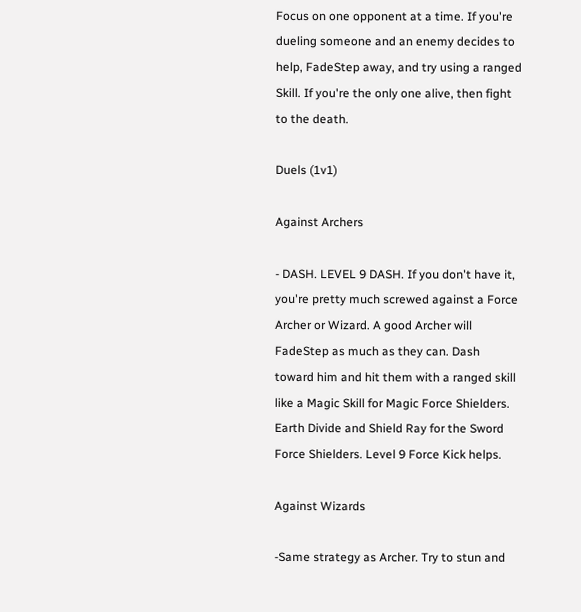Focus on one opponent at a time. If you're dueling someone and an enemy decides to help, FadeStep away, and try using a ranged Skill. If you're the only one alive, then fight to the death.

Duels (1v1)

Against Archers

- DASH. LEVEL 9 DASH. If you don't have it, you're pretty much screwed against a Force Archer or Wizard. A good Archer will FadeStep as much as they can. Dash toward him and hit them with a ranged skill like a Magic Skill for Magic Force Shielders. Earth Divide and Shield Ray for the Sword Force Shielders. Level 9 Force Kick helps.

Against Wizards

-Same strategy as Archer. Try to stun and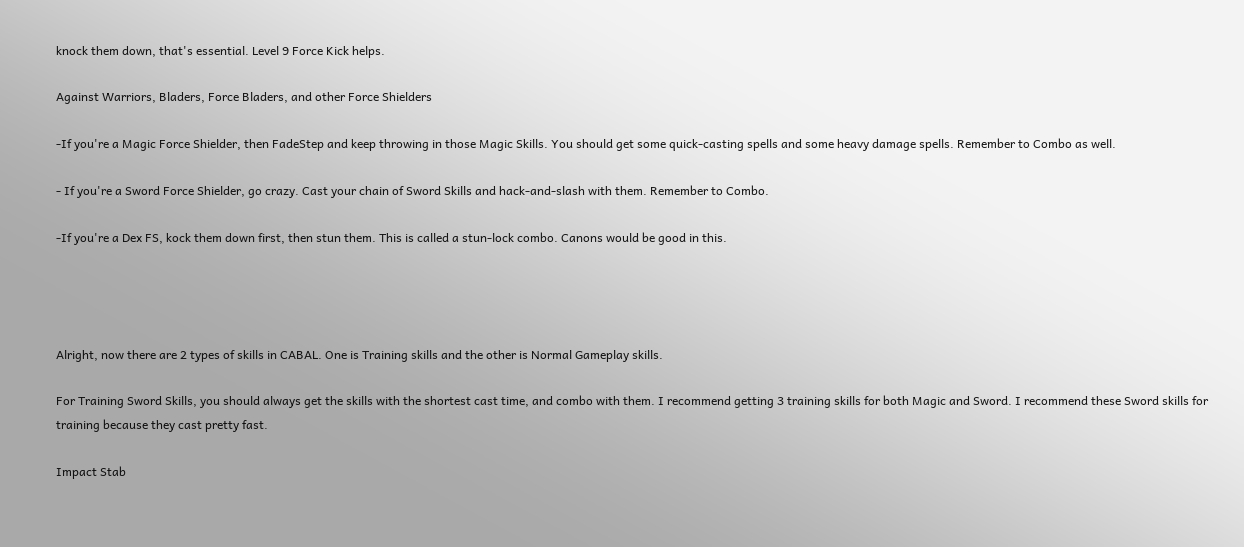knock them down, that's essential. Level 9 Force Kick helps.

Against Warriors, Bladers, Force Bladers, and other Force Shielders

-If you're a Magic Force Shielder, then FadeStep and keep throwing in those Magic Skills. You should get some quick-casting spells and some heavy damage spells. Remember to Combo as well.

- If you're a Sword Force Shielder, go crazy. Cast your chain of Sword Skills and hack-and-slash with them. Remember to Combo.

-If you're a Dex FS, kock them down first, then stun them. This is called a stun-lock combo. Canons would be good in this.




Alright, now there are 2 types of skills in CABAL. One is Training skills and the other is Normal Gameplay skills.

For Training Sword Skills, you should always get the skills with the shortest cast time, and combo with them. I recommend getting 3 training skills for both Magic and Sword. I recommend these Sword skills for training because they cast pretty fast.

Impact Stab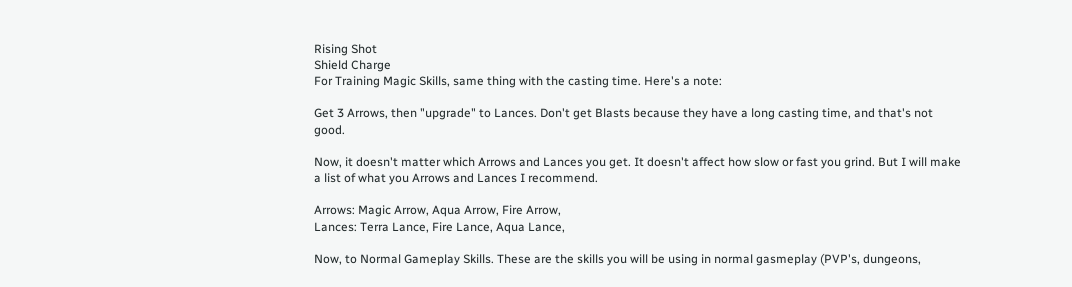Rising Shot
Shield Charge
For Training Magic Skills, same thing with the casting time. Here's a note:

Get 3 Arrows, then "upgrade" to Lances. Don't get Blasts because they have a long casting time, and that's not good.

Now, it doesn't matter which Arrows and Lances you get. It doesn't affect how slow or fast you grind. But I will make a list of what you Arrows and Lances I recommend.

Arrows: Magic Arrow, Aqua Arrow, Fire Arrow,
Lances: Terra Lance, Fire Lance, Aqua Lance,

Now, to Normal Gameplay Skills. These are the skills you will be using in normal gasmeplay (PVP's, dungeons,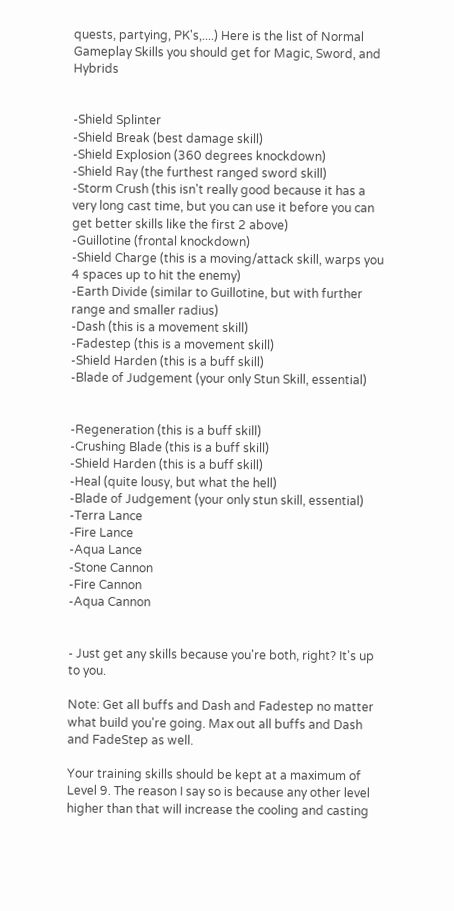quests, partying, PK's,....) Here is the list of Normal Gameplay Skills you should get for Magic, Sword, and Hybrids


-Shield Splinter
-Shield Break (best damage skill)
-Shield Explosion (360 degrees knockdown)
-Shield Ray (the furthest ranged sword skill)
-Storm Crush (this isn't really good because it has a very long cast time, but you can use it before you can get better skills like the first 2 above)
-Guillotine (frontal knockdown)
-Shield Charge (this is a moving/attack skill, warps you 4 spaces up to hit the enemy)
-Earth Divide (similar to Guillotine, but with further range and smaller radius)
-Dash (this is a movement skill)
-Fadestep (this is a movement skill)
-Shield Harden (this is a buff skill)
-Blade of Judgement (your only Stun Skill, essential)


-Regeneration (this is a buff skill)
-Crushing Blade (this is a buff skill)
-Shield Harden (this is a buff skill)
-Heal (quite lousy, but what the hell)
-Blade of Judgement (your only stun skill, essential)
-Terra Lance
-Fire Lance
-Aqua Lance
-Stone Cannon
-Fire Cannon
-Aqua Cannon


- Just get any skills because you're both, right? It's up to you.

Note: Get all buffs and Dash and Fadestep no matter what build you're going. Max out all buffs and Dash and FadeStep as well.

Your training skills should be kept at a maximum of Level 9. The reason I say so is because any other level higher than that will increase the cooling and casting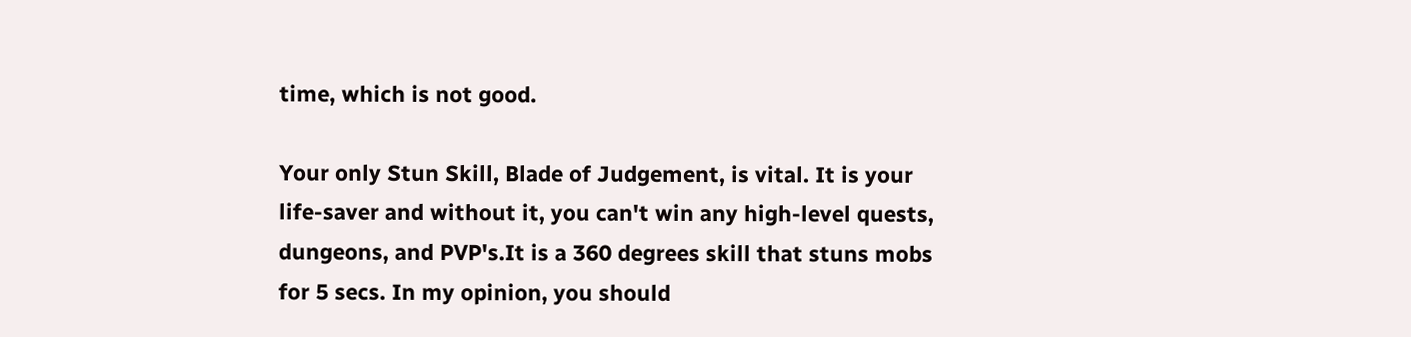time, which is not good.

Your only Stun Skill, Blade of Judgement, is vital. It is your life-saver and without it, you can't win any high-level quests, dungeons, and PVP's.It is a 360 degrees skill that stuns mobs for 5 secs. In my opinion, you should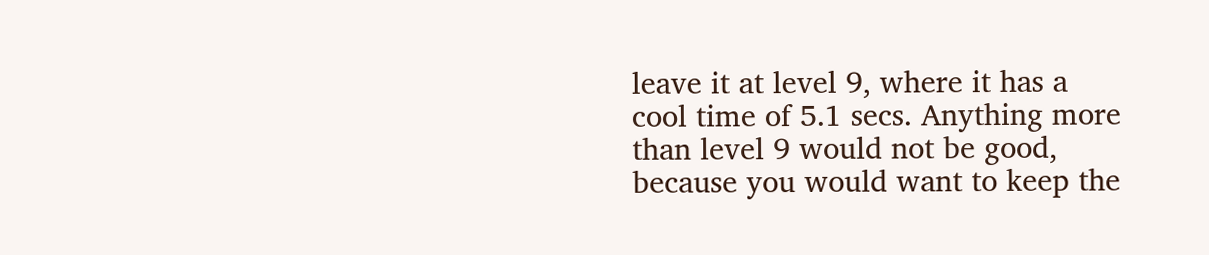leave it at level 9, where it has a cool time of 5.1 secs. Anything more than level 9 would not be good, because you would want to keep the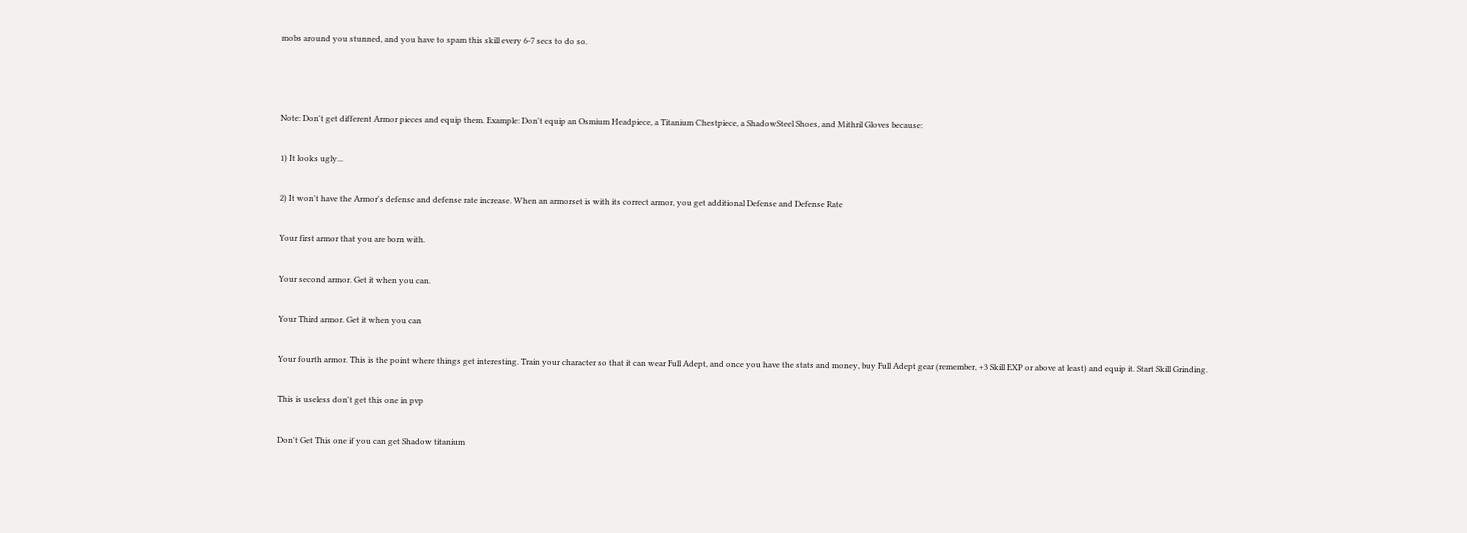mobs around you stunned, and you have to spam this skill every 6-7 secs to do so.



Note: Don't get different Armor pieces and equip them. Example: Don't equip an Osmium Headpiece, a Titanium Chestpiece, a ShadowSteel Shoes, and Mithril Gloves because:

1) It looks ugly...

2) It won't have the Armor's defense and defense rate increase. When an armorset is with its correct armor, you get additional Defense and Defense Rate

Your first armor that you are born with.

Your second armor. Get it when you can.

Your Third armor. Get it when you can

Your fourth armor. This is the point where things get interesting. Train your character so that it can wear Full Adept, and once you have the stats and money, buy Full Adept gear (remember, +3 Skill EXP or above at least) and equip it. Start Skill Grinding.

This is useless don't get this one in pvp

Don't Get This one if you can get Shadow titanium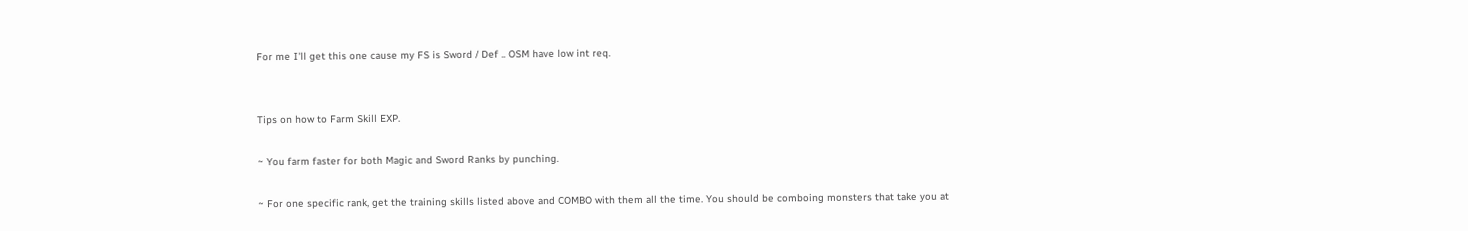For me I'll get this one cause my FS is Sword / Def .. OSM have low int req.


Tips on how to Farm Skill EXP.

~ You farm faster for both Magic and Sword Ranks by punching.

~ For one specific rank, get the training skills listed above and COMBO with them all the time. You should be comboing monsters that take you at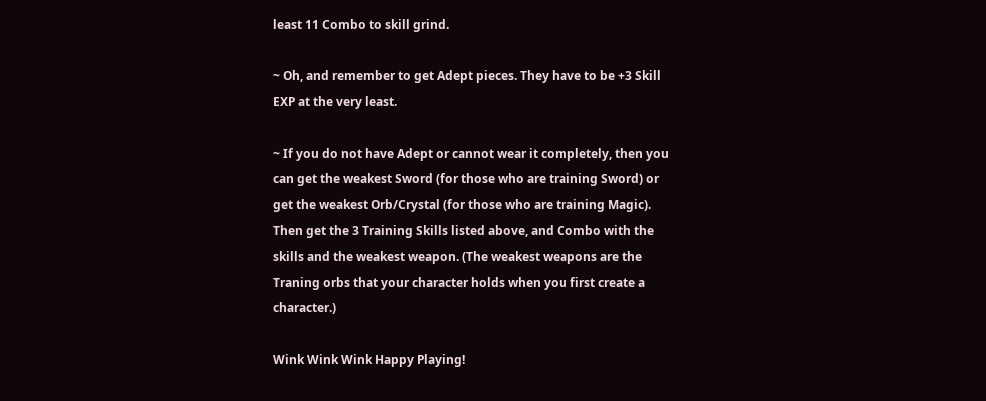least 11 Combo to skill grind.

~ Oh, and remember to get Adept pieces. They have to be +3 Skill EXP at the very least.

~ If you do not have Adept or cannot wear it completely, then you can get the weakest Sword (for those who are training Sword) or get the weakest Orb/Crystal (for those who are training Magic). Then get the 3 Training Skills listed above, and Combo with the skills and the weakest weapon. (The weakest weapons are the Traning orbs that your character holds when you first create a character.)

Wink Wink Wink Happy Playing!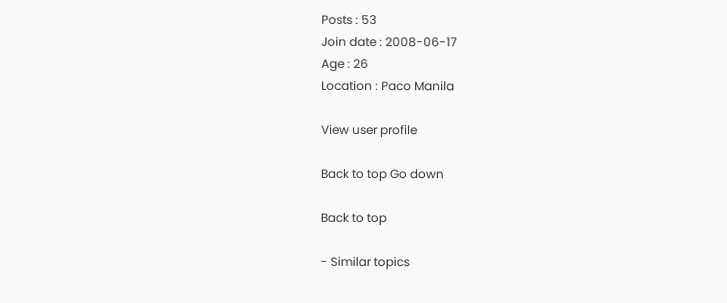Posts : 53
Join date : 2008-06-17
Age : 26
Location : Paco Manila

View user profile

Back to top Go down

Back to top

- Similar topics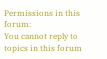Permissions in this forum:
You cannot reply to topics in this forum